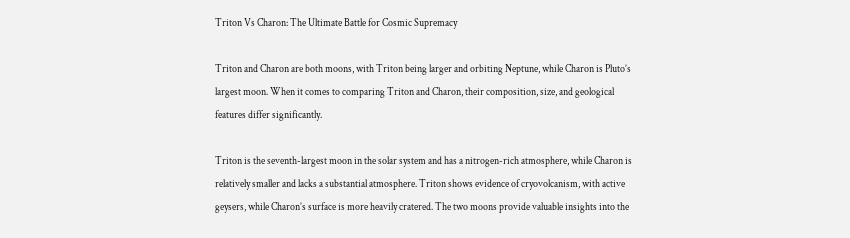Triton Vs Charon: The Ultimate Battle for Cosmic Supremacy

Triton and Charon are both moons, with Triton being larger and orbiting Neptune, while Charon is Pluto’s largest moon. When it comes to comparing Triton and Charon, their composition, size, and geological features differ significantly.

Triton is the seventh-largest moon in the solar system and has a nitrogen-rich atmosphere, while Charon is relatively smaller and lacks a substantial atmosphere. Triton shows evidence of cryovolcanism, with active geysers, while Charon’s surface is more heavily cratered. The two moons provide valuable insights into the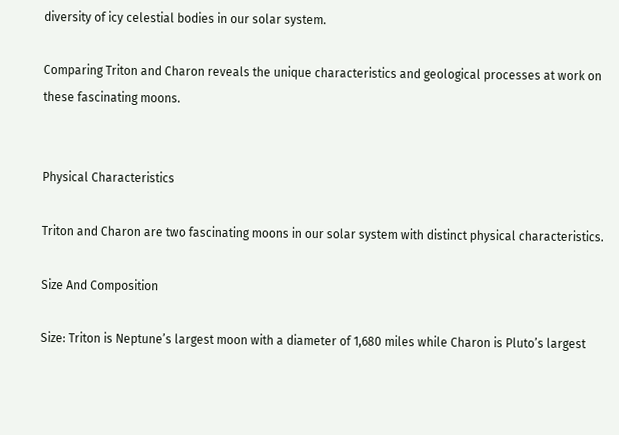diversity of icy celestial bodies in our solar system.

Comparing Triton and Charon reveals the unique characteristics and geological processes at work on these fascinating moons.


Physical Characteristics

Triton and Charon are two fascinating moons in our solar system with distinct physical characteristics.

Size And Composition

Size: Triton is Neptune’s largest moon with a diameter of 1,680 miles while Charon is Pluto’s largest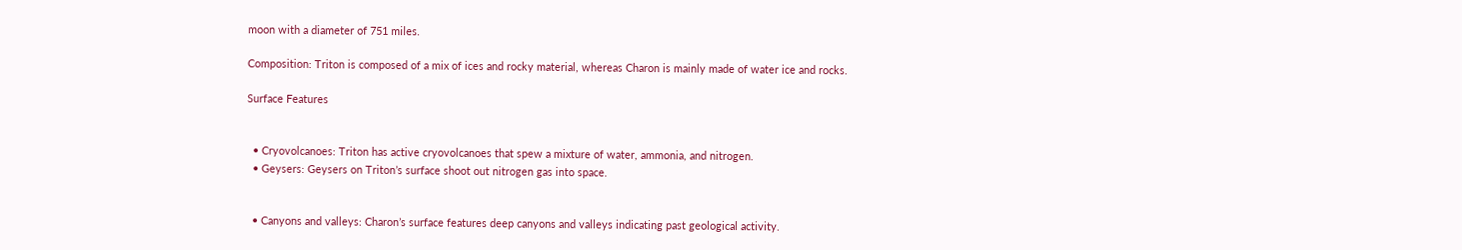moon with a diameter of 751 miles.

Composition: Triton is composed of a mix of ices and rocky material, whereas Charon is mainly made of water ice and rocks.

Surface Features


  • Cryovolcanoes: Triton has active cryovolcanoes that spew a mixture of water, ammonia, and nitrogen.
  • Geysers: Geysers on Triton’s surface shoot out nitrogen gas into space.


  • Canyons and valleys: Charon’s surface features deep canyons and valleys indicating past geological activity.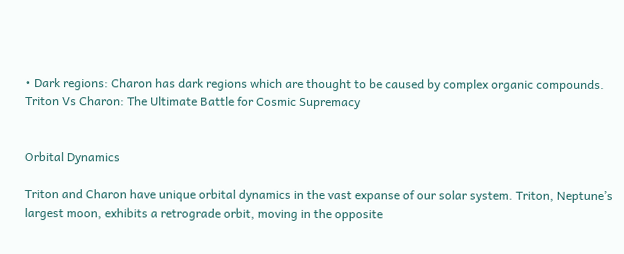• Dark regions: Charon has dark regions which are thought to be caused by complex organic compounds.
Triton Vs Charon: The Ultimate Battle for Cosmic Supremacy


Orbital Dynamics

Triton and Charon have unique orbital dynamics in the vast expanse of our solar system. Triton, Neptune’s largest moon, exhibits a retrograde orbit, moving in the opposite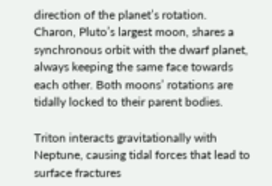direction of the planet’s rotation. Charon, Pluto’s largest moon, shares a synchronous orbit with the dwarf planet, always keeping the same face towards each other. Both moons’ rotations are tidally locked to their parent bodies.

Triton interacts gravitationally with Neptune, causing tidal forces that lead to surface fractures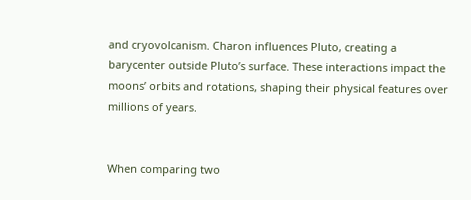and cryovolcanism. Charon influences Pluto, creating a barycenter outside Pluto’s surface. These interactions impact the moons’ orbits and rotations, shaping their physical features over millions of years.


When comparing two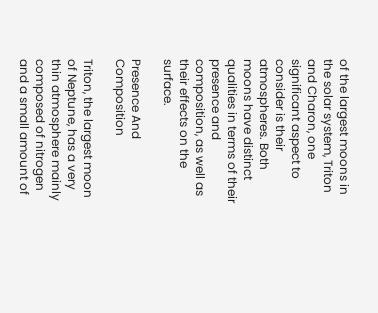of the largest moons in the solar system, Triton and Charon, one significant aspect to consider is their atmospheres. Both moons have distinct qualities in terms of their presence and composition, as well as their effects on the surface.

Presence And Composition

Triton, the largest moon of Neptune, has a very thin atmosphere mainly composed of nitrogen and a small amount of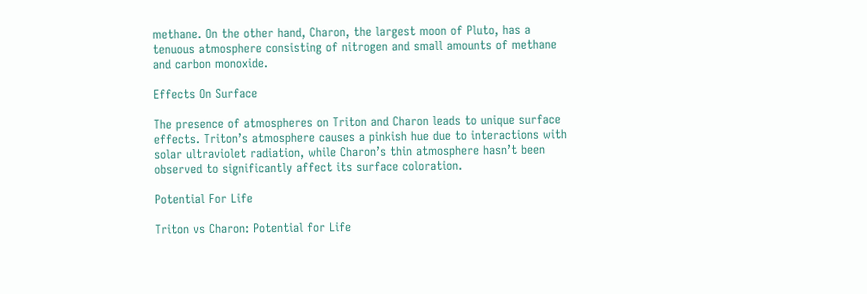methane. On the other hand, Charon, the largest moon of Pluto, has a tenuous atmosphere consisting of nitrogen and small amounts of methane and carbon monoxide.

Effects On Surface

The presence of atmospheres on Triton and Charon leads to unique surface effects. Triton’s atmosphere causes a pinkish hue due to interactions with solar ultraviolet radiation, while Charon’s thin atmosphere hasn’t been observed to significantly affect its surface coloration.

Potential For Life

Triton vs Charon: Potential for Life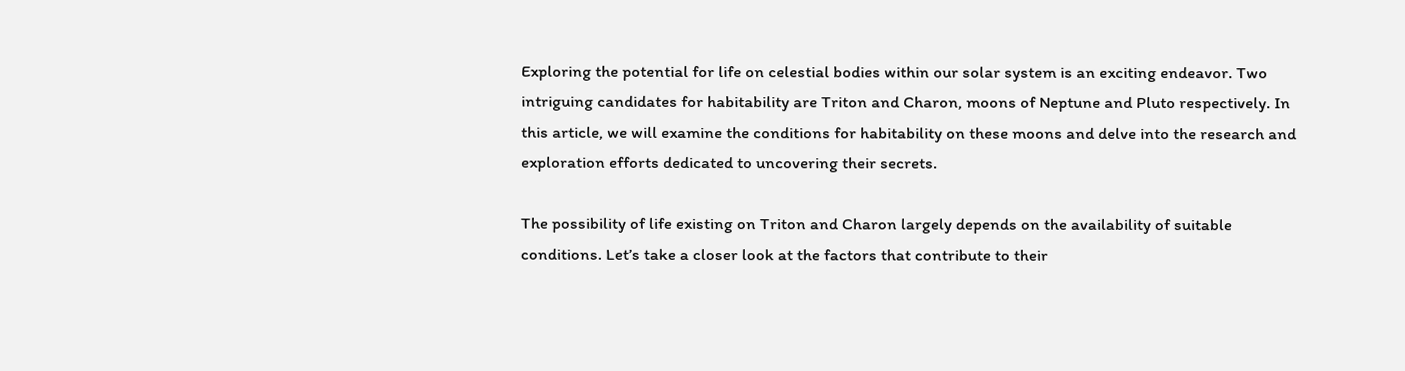Exploring the potential for life on celestial bodies within our solar system is an exciting endeavor. Two intriguing candidates for habitability are Triton and Charon, moons of Neptune and Pluto respectively. In this article, we will examine the conditions for habitability on these moons and delve into the research and exploration efforts dedicated to uncovering their secrets.

The possibility of life existing on Triton and Charon largely depends on the availability of suitable conditions. Let’s take a closer look at the factors that contribute to their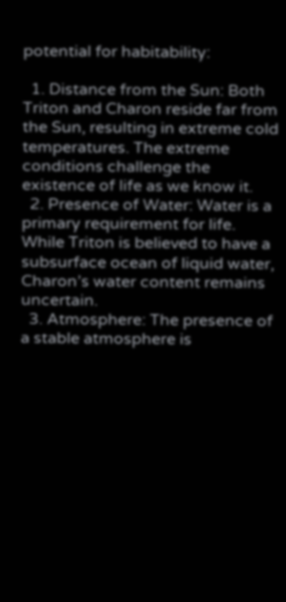potential for habitability:

  1. Distance from the Sun: Both Triton and Charon reside far from the Sun, resulting in extreme cold temperatures. The extreme conditions challenge the existence of life as we know it.
  2. Presence of Water: Water is a primary requirement for life. While Triton is believed to have a subsurface ocean of liquid water, Charon’s water content remains uncertain.
  3. Atmosphere: The presence of a stable atmosphere is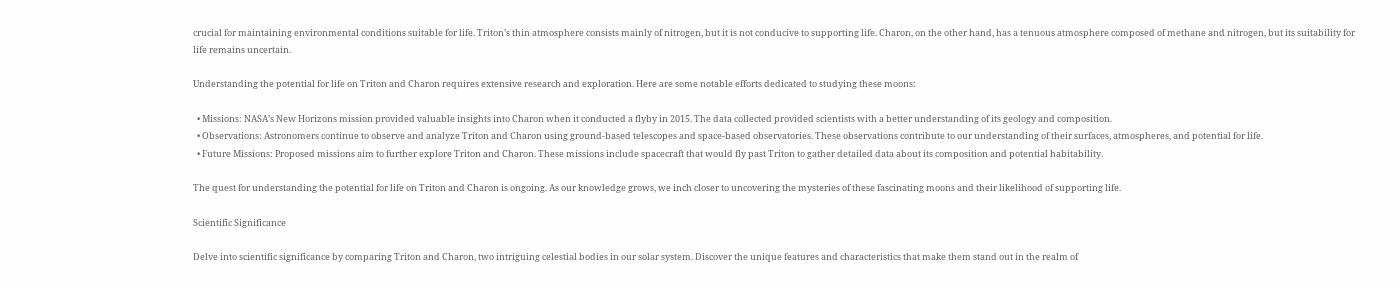crucial for maintaining environmental conditions suitable for life. Triton’s thin atmosphere consists mainly of nitrogen, but it is not conducive to supporting life. Charon, on the other hand, has a tenuous atmosphere composed of methane and nitrogen, but its suitability for life remains uncertain.

Understanding the potential for life on Triton and Charon requires extensive research and exploration. Here are some notable efforts dedicated to studying these moons:

  • Missions: NASA’s New Horizons mission provided valuable insights into Charon when it conducted a flyby in 2015. The data collected provided scientists with a better understanding of its geology and composition.
  • Observations: Astronomers continue to observe and analyze Triton and Charon using ground-based telescopes and space-based observatories. These observations contribute to our understanding of their surfaces, atmospheres, and potential for life.
  • Future Missions: Proposed missions aim to further explore Triton and Charon. These missions include spacecraft that would fly past Triton to gather detailed data about its composition and potential habitability.

The quest for understanding the potential for life on Triton and Charon is ongoing. As our knowledge grows, we inch closer to uncovering the mysteries of these fascinating moons and their likelihood of supporting life.

Scientific Significance

Delve into scientific significance by comparing Triton and Charon, two intriguing celestial bodies in our solar system. Discover the unique features and characteristics that make them stand out in the realm of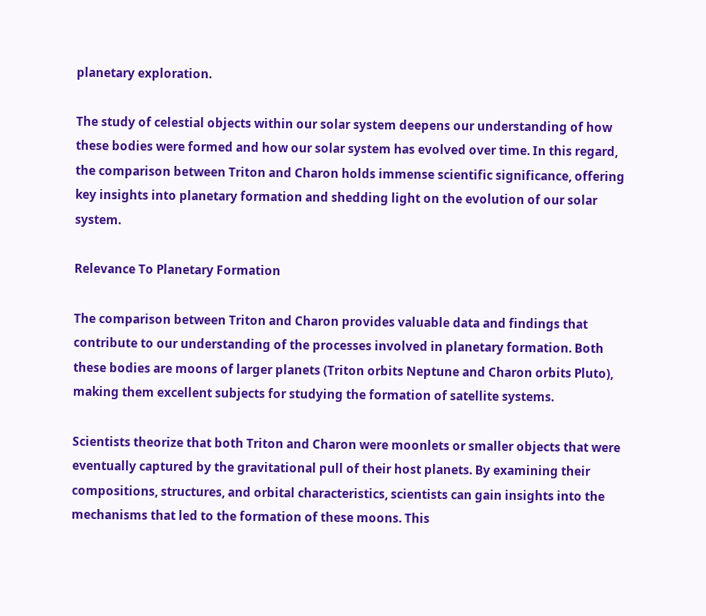planetary exploration.

The study of celestial objects within our solar system deepens our understanding of how these bodies were formed and how our solar system has evolved over time. In this regard, the comparison between Triton and Charon holds immense scientific significance, offering key insights into planetary formation and shedding light on the evolution of our solar system.

Relevance To Planetary Formation

The comparison between Triton and Charon provides valuable data and findings that contribute to our understanding of the processes involved in planetary formation. Both these bodies are moons of larger planets (Triton orbits Neptune and Charon orbits Pluto), making them excellent subjects for studying the formation of satellite systems.

Scientists theorize that both Triton and Charon were moonlets or smaller objects that were eventually captured by the gravitational pull of their host planets. By examining their compositions, structures, and orbital characteristics, scientists can gain insights into the mechanisms that led to the formation of these moons. This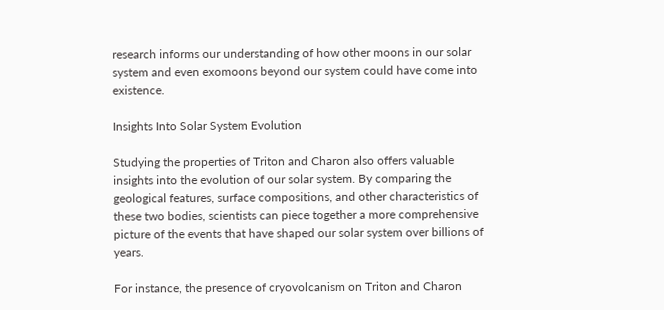research informs our understanding of how other moons in our solar system and even exomoons beyond our system could have come into existence.

Insights Into Solar System Evolution

Studying the properties of Triton and Charon also offers valuable insights into the evolution of our solar system. By comparing the geological features, surface compositions, and other characteristics of these two bodies, scientists can piece together a more comprehensive picture of the events that have shaped our solar system over billions of years.

For instance, the presence of cryovolcanism on Triton and Charon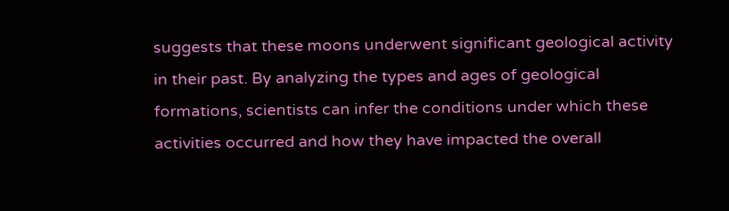suggests that these moons underwent significant geological activity in their past. By analyzing the types and ages of geological formations, scientists can infer the conditions under which these activities occurred and how they have impacted the overall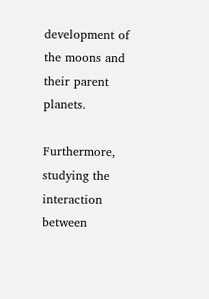development of the moons and their parent planets.

Furthermore, studying the interaction between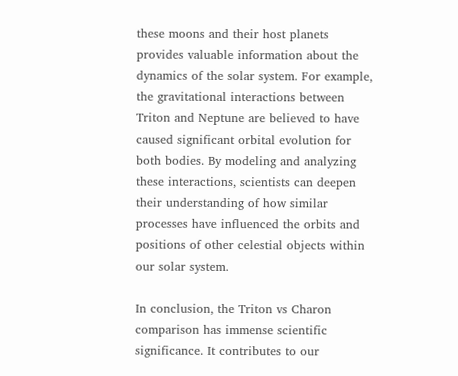these moons and their host planets provides valuable information about the dynamics of the solar system. For example, the gravitational interactions between Triton and Neptune are believed to have caused significant orbital evolution for both bodies. By modeling and analyzing these interactions, scientists can deepen their understanding of how similar processes have influenced the orbits and positions of other celestial objects within our solar system.

In conclusion, the Triton vs Charon comparison has immense scientific significance. It contributes to our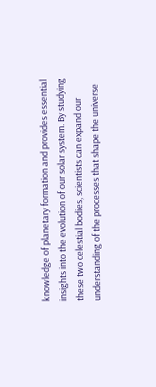knowledge of planetary formation and provides essential insights into the evolution of our solar system. By studying these two celestial bodies, scientists can expand our understanding of the processes that shape the universe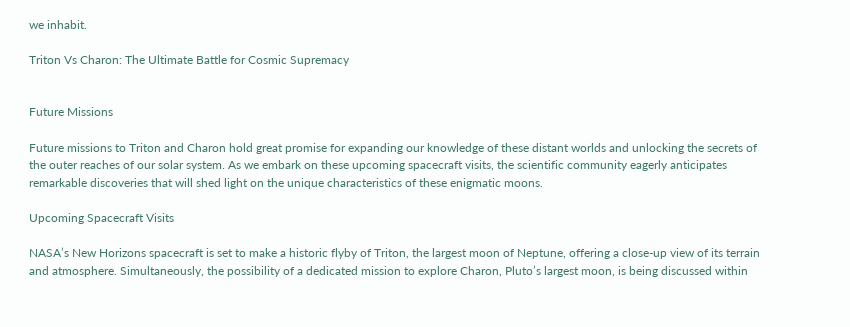we inhabit.

Triton Vs Charon: The Ultimate Battle for Cosmic Supremacy


Future Missions

Future missions to Triton and Charon hold great promise for expanding our knowledge of these distant worlds and unlocking the secrets of the outer reaches of our solar system. As we embark on these upcoming spacecraft visits, the scientific community eagerly anticipates remarkable discoveries that will shed light on the unique characteristics of these enigmatic moons.

Upcoming Spacecraft Visits

NASA’s New Horizons spacecraft is set to make a historic flyby of Triton, the largest moon of Neptune, offering a close-up view of its terrain and atmosphere. Simultaneously, the possibility of a dedicated mission to explore Charon, Pluto’s largest moon, is being discussed within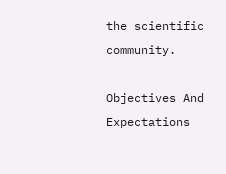the scientific community.

Objectives And Expectations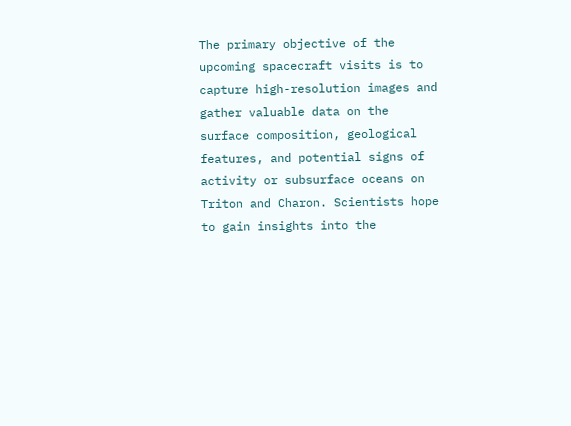The primary objective of the upcoming spacecraft visits is to capture high-resolution images and gather valuable data on the surface composition, geological features, and potential signs of activity or subsurface oceans on Triton and Charon. Scientists hope to gain insights into the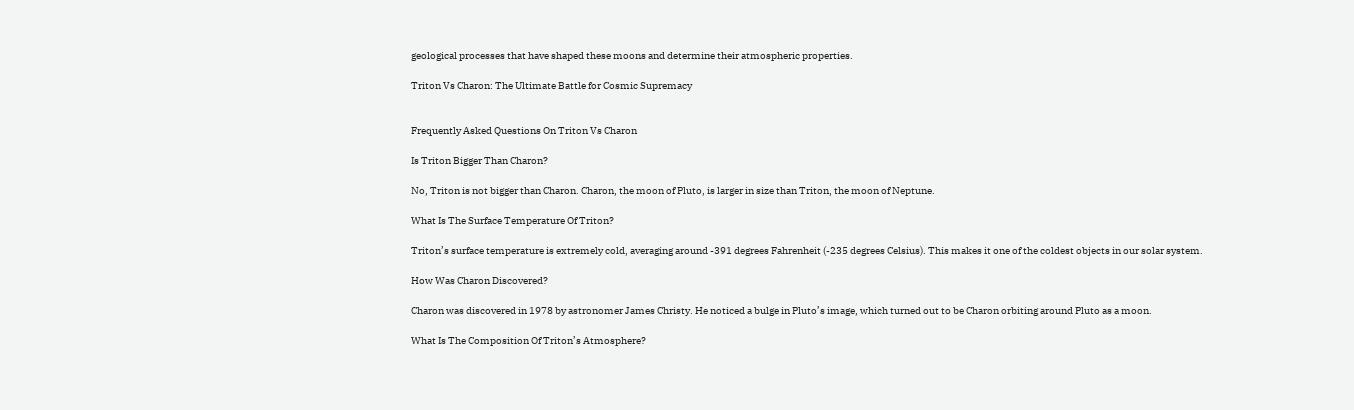geological processes that have shaped these moons and determine their atmospheric properties.

Triton Vs Charon: The Ultimate Battle for Cosmic Supremacy


Frequently Asked Questions On Triton Vs Charon

Is Triton Bigger Than Charon?

No, Triton is not bigger than Charon. Charon, the moon of Pluto, is larger in size than Triton, the moon of Neptune.

What Is The Surface Temperature Of Triton?

Triton’s surface temperature is extremely cold, averaging around -391 degrees Fahrenheit (-235 degrees Celsius). This makes it one of the coldest objects in our solar system.

How Was Charon Discovered?

Charon was discovered in 1978 by astronomer James Christy. He noticed a bulge in Pluto’s image, which turned out to be Charon orbiting around Pluto as a moon.

What Is The Composition Of Triton’s Atmosphere?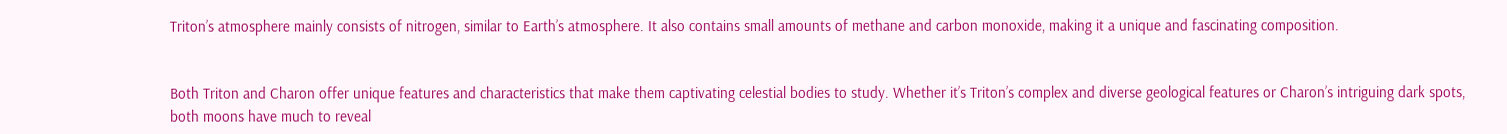Triton’s atmosphere mainly consists of nitrogen, similar to Earth’s atmosphere. It also contains small amounts of methane and carbon monoxide, making it a unique and fascinating composition.


Both Triton and Charon offer unique features and characteristics that make them captivating celestial bodies to study. Whether it’s Triton’s complex and diverse geological features or Charon’s intriguing dark spots, both moons have much to reveal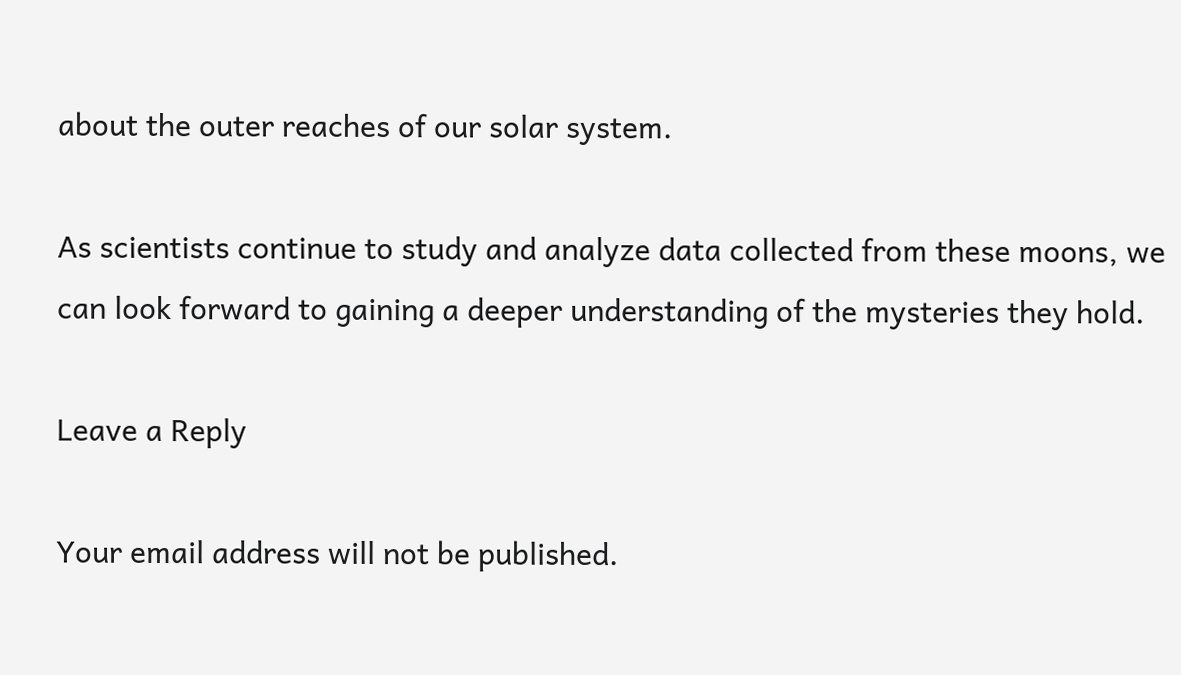about the outer reaches of our solar system.

As scientists continue to study and analyze data collected from these moons, we can look forward to gaining a deeper understanding of the mysteries they hold.

Leave a Reply

Your email address will not be published.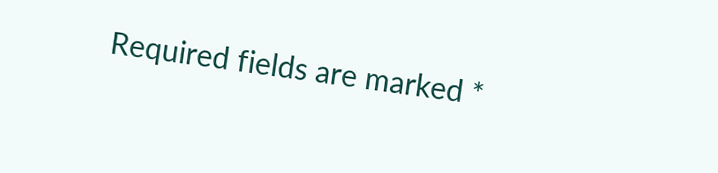Required fields are marked *